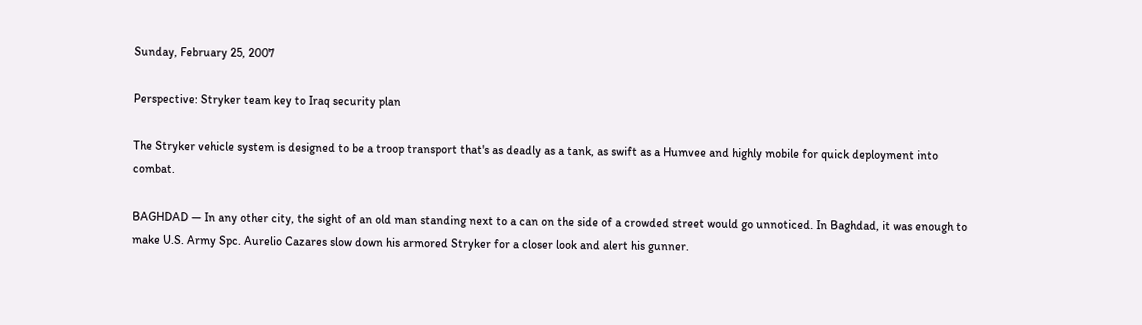Sunday, February 25, 2007

Perspective: Stryker team key to Iraq security plan

The Stryker vehicle system is designed to be a troop transport that's as deadly as a tank, as swift as a Humvee and highly mobile for quick deployment into combat.

BAGHDAD — In any other city, the sight of an old man standing next to a can on the side of a crowded street would go unnoticed. In Baghdad, it was enough to make U.S. Army Spc. Aurelio Cazares slow down his armored Stryker for a closer look and alert his gunner.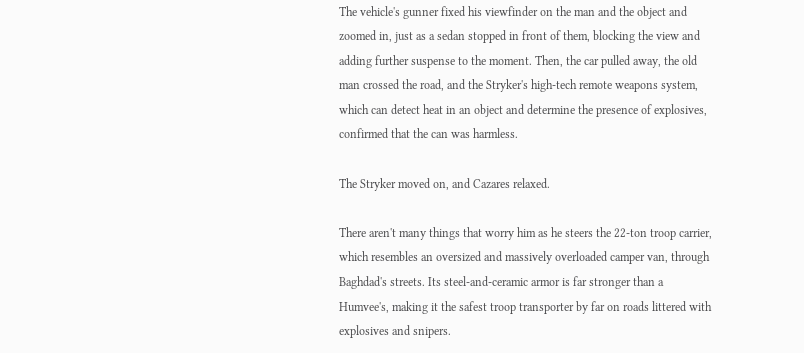The vehicle's gunner fixed his viewfinder on the man and the object and zoomed in, just as a sedan stopped in front of them, blocking the view and adding further suspense to the moment. Then, the car pulled away, the old man crossed the road, and the Stryker's high-tech remote weapons system, which can detect heat in an object and determine the presence of explosives, confirmed that the can was harmless.

The Stryker moved on, and Cazares relaxed.

There aren't many things that worry him as he steers the 22-ton troop carrier, which resembles an oversized and massively overloaded camper van, through Baghdad's streets. Its steel-and-ceramic armor is far stronger than a Humvee's, making it the safest troop transporter by far on roads littered with explosives and snipers.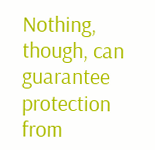Nothing, though, can guarantee protection from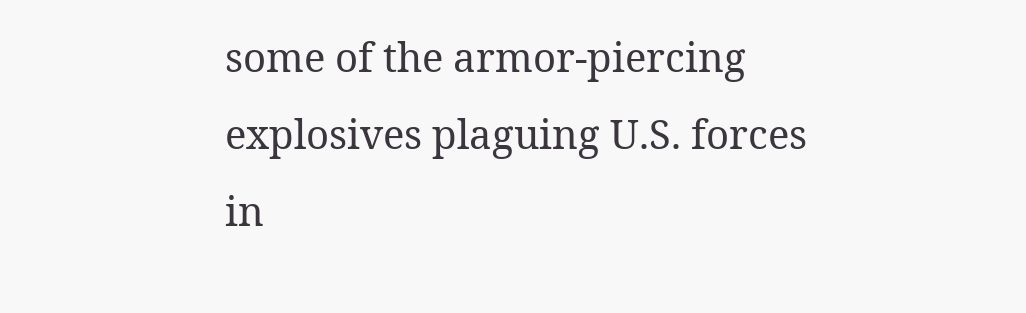some of the armor-piercing explosives plaguing U.S. forces in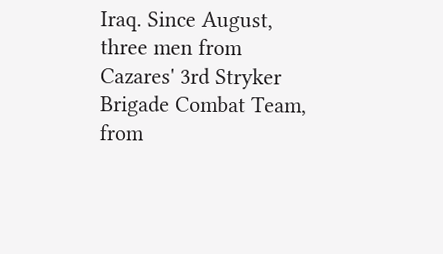Iraq. Since August, three men from Cazares' 3rd Stryker Brigade Combat Team, from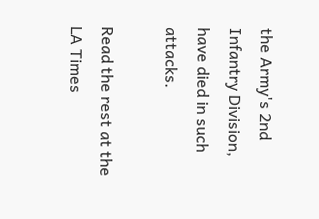the Army's 2nd Infantry Division, have died in such attacks.

Read the rest at the LA Times